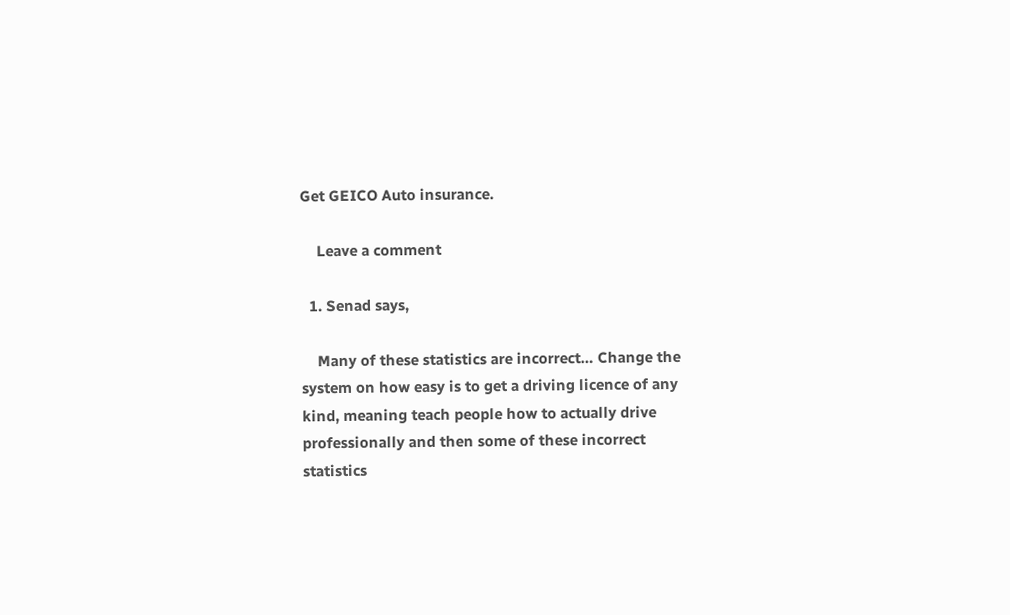Get GEICO Auto insurance.

    Leave a comment

  1. Senad says,

    Many of these statistics are incorrect… Change the system on how easy is to get a driving licence of any kind, meaning teach people how to actually drive professionally and then some of these incorrect statistics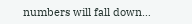numbers will fall down…